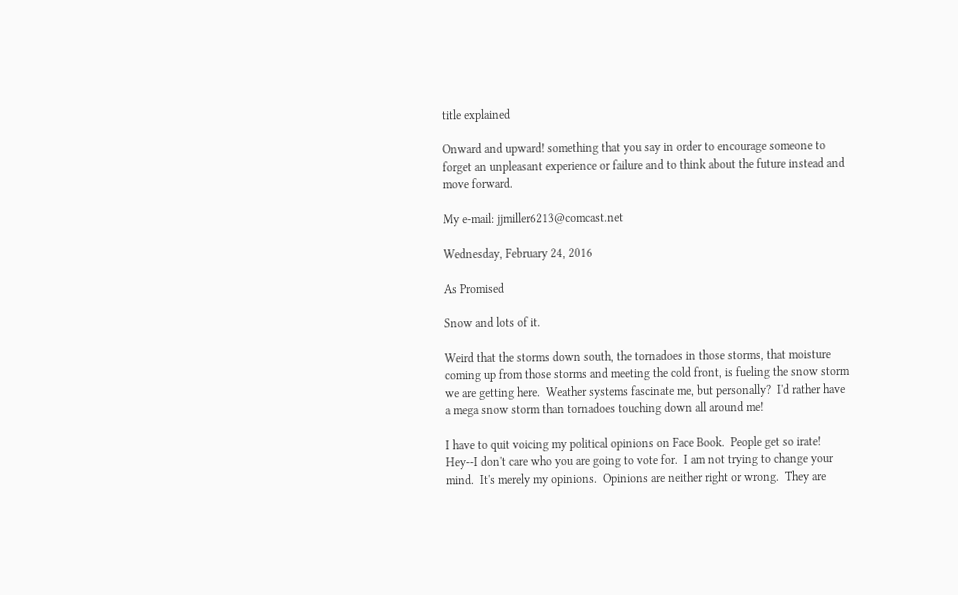title explained

Onward and upward! something that you say in order to encourage someone to forget an unpleasant experience or failure and to think about the future instead and move forward.

My e-mail: jjmiller6213@comcast.net

Wednesday, February 24, 2016

As Promised

Snow and lots of it.

Weird that the storms down south, the tornadoes in those storms, that moisture coming up from those storms and meeting the cold front, is fueling the snow storm we are getting here.  Weather systems fascinate me, but personally?  I'd rather have a mega snow storm than tornadoes touching down all around me!

I have to quit voicing my political opinions on Face Book.  People get so irate!  Hey--I don't care who you are going to vote for.  I am not trying to change your mind.  It's merely my opinions.  Opinions are neither right or wrong.  They are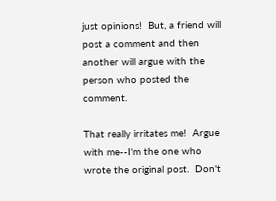just opinions!  But, a friend will post a comment and then another will argue with the person who posted the comment.

That really irritates me!  Argue with me--I'm the one who wrote the original post.  Don't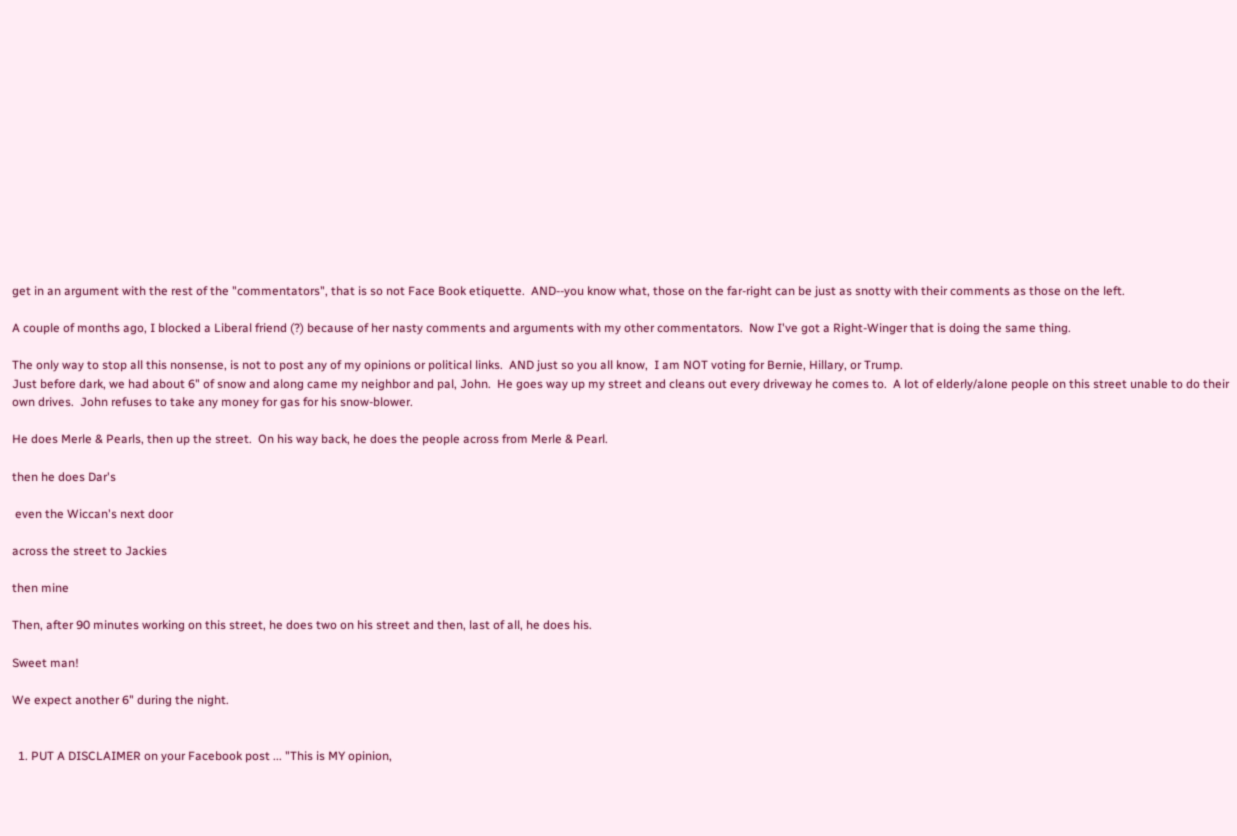get in an argument with the rest of the "commentators", that is so not Face Book etiquette.  AND--you know what, those on the far-right can be just as snotty with their comments as those on the left.

A couple of months ago, I blocked a Liberal friend (?) because of her nasty comments and arguments with my other commentators.  Now I've got a Right-Winger that is doing the same thing.

The only way to stop all this nonsense, is not to post any of my opinions or political links.  AND just so you all know,  I am NOT voting for Bernie, Hillary, or Trump.
Just before dark, we had about 6" of snow and along came my neighbor and pal, John.  He goes way up my street and cleans out every driveway he comes to.  A lot of elderly/alone people on this street unable to do their own drives.  John refuses to take any money for gas for his snow-blower.

He does Merle & Pearls, then up the street.  On his way back, he does the people across from Merle & Pearl.

then he does Dar's

 even the Wiccan's next door

across the street to Jackies

then mine

Then, after 90 minutes working on this street, he does two on his street and then, last of all, he does his.

Sweet man!

We expect another 6" during the night.


  1. PUT A DISCLAIMER on your Facebook post ... "This is MY opinion,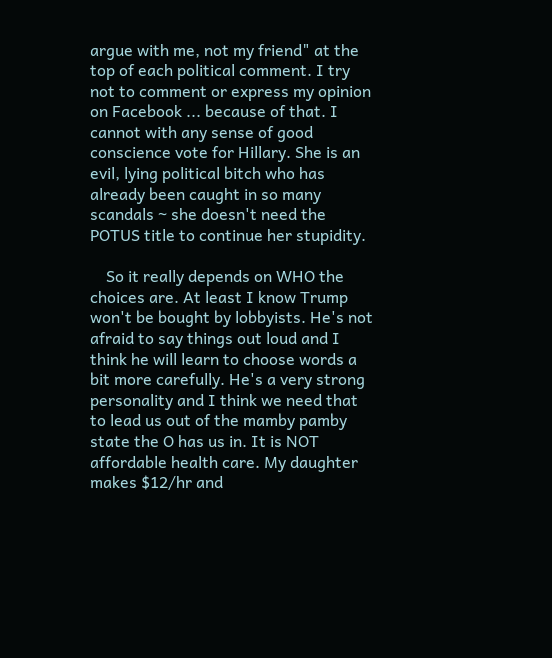argue with me, not my friend" at the top of each political comment. I try not to comment or express my opinion on Facebook ... because of that. I cannot with any sense of good conscience vote for Hillary. She is an evil, lying political bitch who has already been caught in so many scandals ~ she doesn't need the POTUS title to continue her stupidity.

    So it really depends on WHO the choices are. At least I know Trump won't be bought by lobbyists. He's not afraid to say things out loud and I think he will learn to choose words a bit more carefully. He's a very strong personality and I think we need that to lead us out of the mamby pamby state the O has us in. It is NOT affordable health care. My daughter makes $12/hr and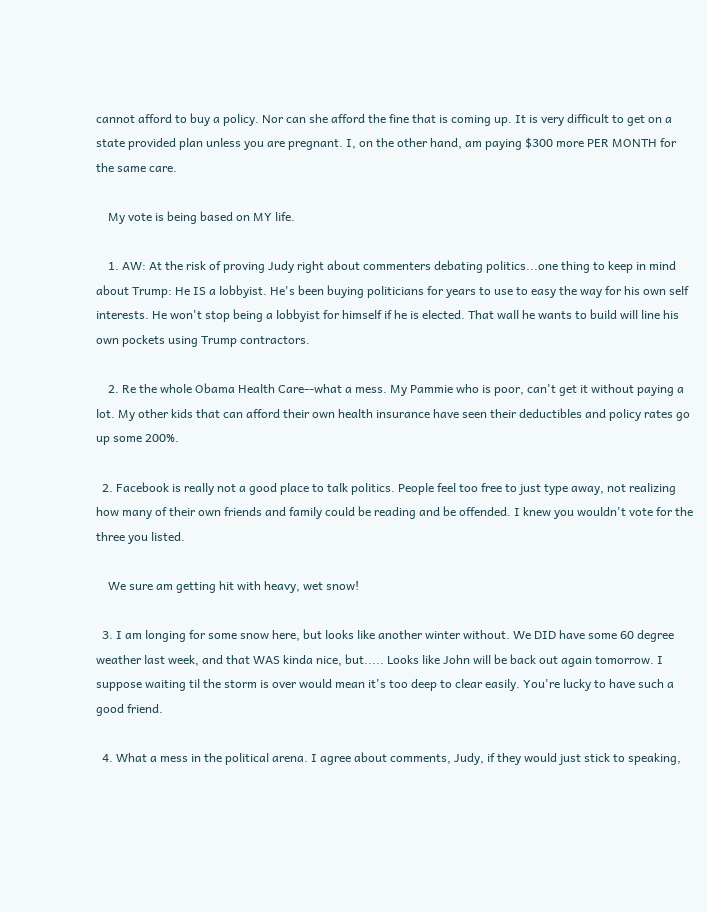cannot afford to buy a policy. Nor can she afford the fine that is coming up. It is very difficult to get on a state provided plan unless you are pregnant. I, on the other hand, am paying $300 more PER MONTH for the same care.

    My vote is being based on MY life.

    1. AW: At the risk of proving Judy right about commenters debating politics...one thing to keep in mind about Trump: He IS a lobbyist. He's been buying politicians for years to use to easy the way for his own self interests. He won't stop being a lobbyist for himself if he is elected. That wall he wants to build will line his own pockets using Trump contractors.

    2. Re the whole Obama Health Care--what a mess. My Pammie who is poor, can't get it without paying a lot. My other kids that can afford their own health insurance have seen their deductibles and policy rates go up some 200%.

  2. Facebook is really not a good place to talk politics. People feel too free to just type away, not realizing how many of their own friends and family could be reading and be offended. I knew you wouldn't vote for the three you listed.

    We sure am getting hit with heavy, wet snow!

  3. I am longing for some snow here, but looks like another winter without. We DID have some 60 degree weather last week, and that WAS kinda nice, but..... Looks like John will be back out again tomorrow. I suppose waiting til the storm is over would mean it's too deep to clear easily. You're lucky to have such a good friend.

  4. What a mess in the political arena. I agree about comments, Judy, if they would just stick to speaking,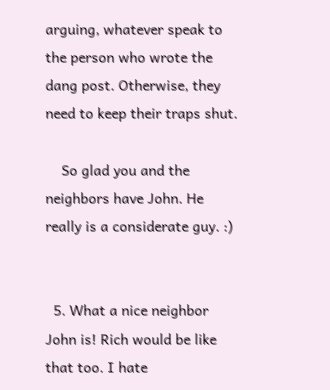arguing, whatever speak to the person who wrote the dang post. Otherwise, they need to keep their traps shut.

    So glad you and the neighbors have John. He really is a considerate guy. :)


  5. What a nice neighbor John is! Rich would be like that too. I hate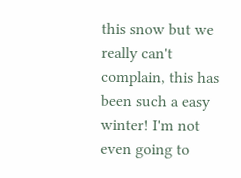this snow but we really can't complain, this has been such a easy winter! I'm not even going to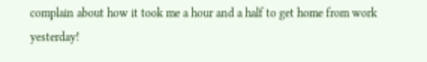complain about how it took me a hour and a half to get home from work yesterday!